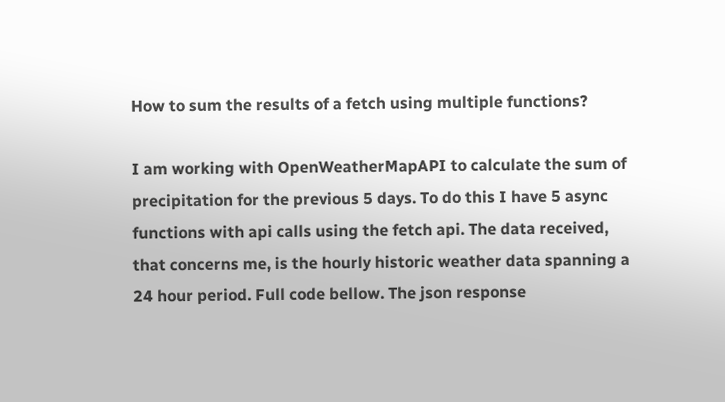How to sum the results of a fetch using multiple functions?

I am working with OpenWeatherMapAPI to calculate the sum of precipitation for the previous 5 days. To do this I have 5 async functions with api calls using the fetch api. The data received, that concerns me, is the hourly historic weather data spanning a 24 hour period. Full code bellow. The json response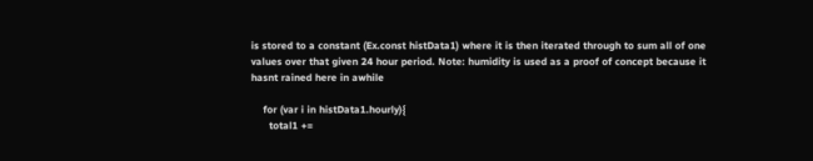is stored to a constant (Ex.const histData1) where it is then iterated through to sum all of one values over that given 24 hour period. Note: humidity is used as a proof of concept because it hasnt rained here in awhile

    for (var i in histData1.hourly){
      total1 +=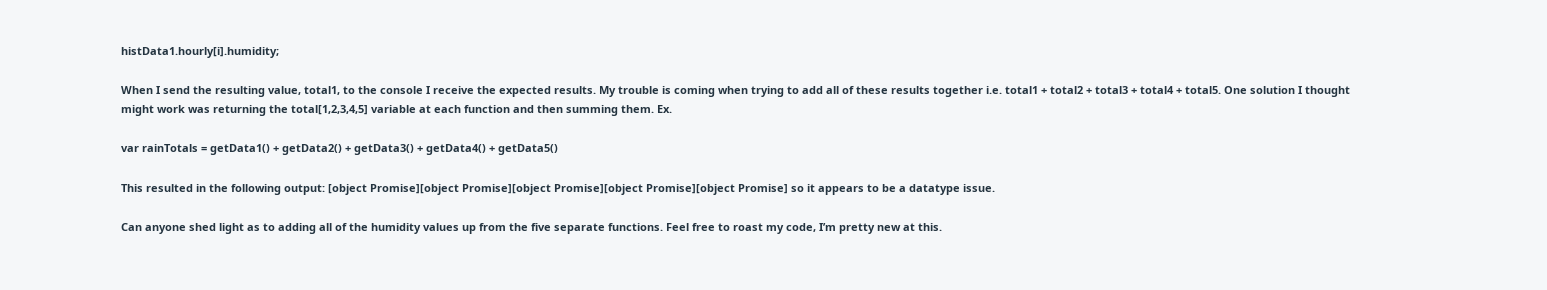histData1.hourly[i].humidity;

When I send the resulting value, total1, to the console I receive the expected results. My trouble is coming when trying to add all of these results together i.e. total1 + total2 + total3 + total4 + total5. One solution I thought might work was returning the total[1,2,3,4,5] variable at each function and then summing them. Ex.

var rainTotals = getData1() + getData2() + getData3() + getData4() + getData5()

This resulted in the following output: [object Promise][object Promise][object Promise][object Promise][object Promise] so it appears to be a datatype issue.

Can anyone shed light as to adding all of the humidity values up from the five separate functions. Feel free to roast my code, I’m pretty new at this.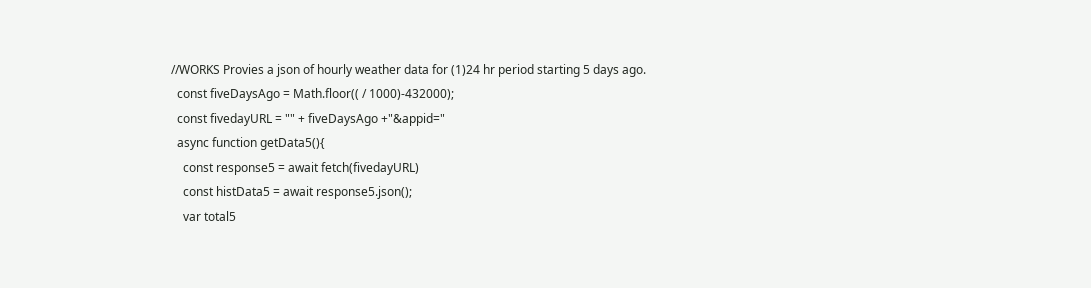//WORKS Provies a json of hourly weather data for (1)24 hr period starting 5 days ago.
  const fiveDaysAgo = Math.floor(( / 1000)-432000);
  const fivedayURL = "" + fiveDaysAgo +"&appid="
  async function getData5(){
    const response5 = await fetch(fivedayURL)
    const histData5 = await response5.json();
    var total5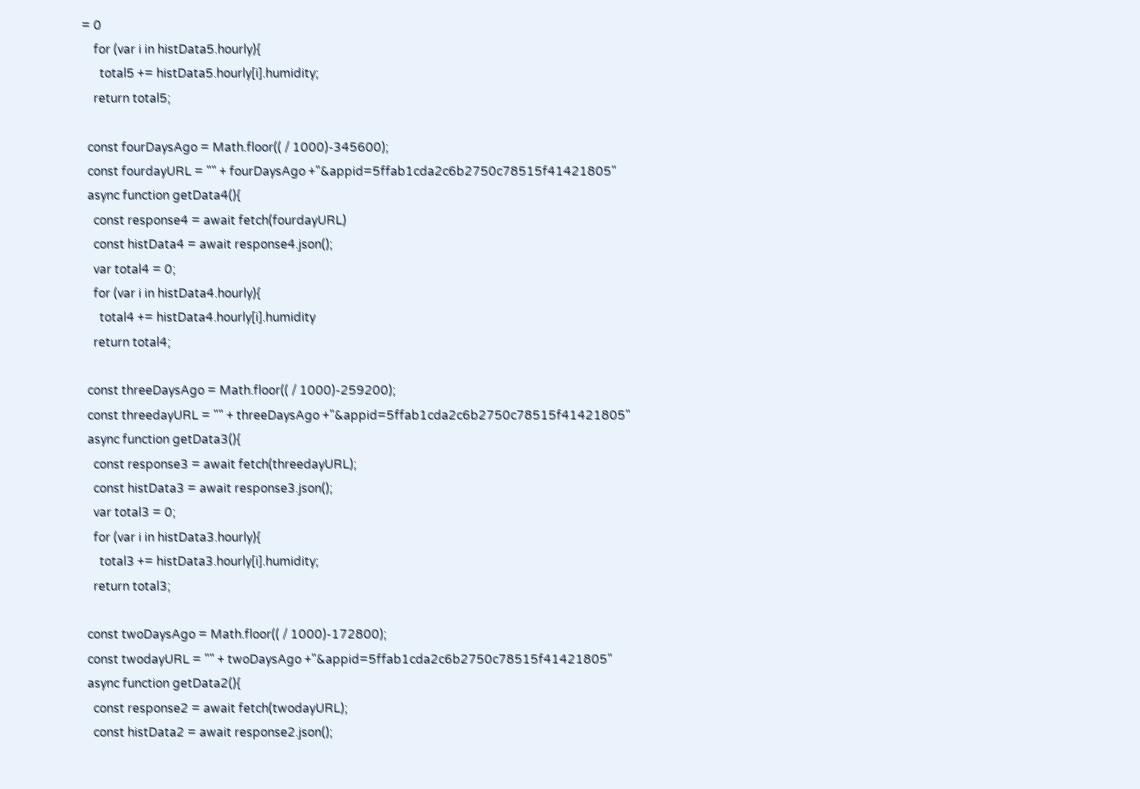= 0
    for (var i in histData5.hourly){
      total5 += histData5.hourly[i].humidity;
    return total5;

  const fourDaysAgo = Math.floor(( / 1000)-345600);
  const fourdayURL = "" + fourDaysAgo +"&appid=5ffab1cda2c6b2750c78515f41421805"
  async function getData4(){
    const response4 = await fetch(fourdayURL)
    const histData4 = await response4.json();
    var total4 = 0;
    for (var i in histData4.hourly){
      total4 += histData4.hourly[i].humidity
    return total4;

  const threeDaysAgo = Math.floor(( / 1000)-259200);
  const threedayURL = "" + threeDaysAgo +"&appid=5ffab1cda2c6b2750c78515f41421805"
  async function getData3(){
    const response3 = await fetch(threedayURL);
    const histData3 = await response3.json();
    var total3 = 0;
    for (var i in histData3.hourly){
      total3 += histData3.hourly[i].humidity;
    return total3;

  const twoDaysAgo = Math.floor(( / 1000)-172800);
  const twodayURL = "" + twoDaysAgo +"&appid=5ffab1cda2c6b2750c78515f41421805"
  async function getData2(){
    const response2 = await fetch(twodayURL);
    const histData2 = await response2.json();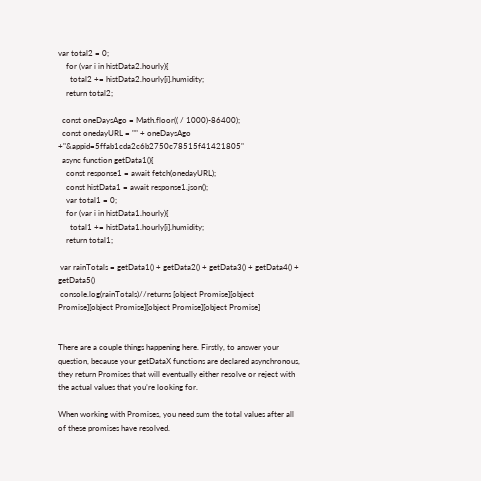var total2 = 0;
    for (var i in histData2.hourly){
      total2 += histData2.hourly[i].humidity;
    return total2;

  const oneDaysAgo = Math.floor(( / 1000)-86400);
  const onedayURL = "" + oneDaysAgo +"&appid=5ffab1cda2c6b2750c78515f41421805"
  async function getData1(){
    const response1 = await fetch(onedayURL);
    const histData1 = await response1.json();
    var total1 = 0;
    for (var i in histData1.hourly){
      total1 += histData1.hourly[i].humidity;
    return total1;

 var rainTotals = getData1() + getData2() + getData3() + getData4() + getData5()
 console.log(rainTotals)//returns [object Promise][object Promise][object Promise][object Promise][object Promise]


There are a couple things happening here. Firstly, to answer your question, because your getDataX functions are declared asynchronous, they return Promises that will eventually either resolve or reject with the actual values that you’re looking for.

When working with Promises, you need sum the total values after all of these promises have resolved.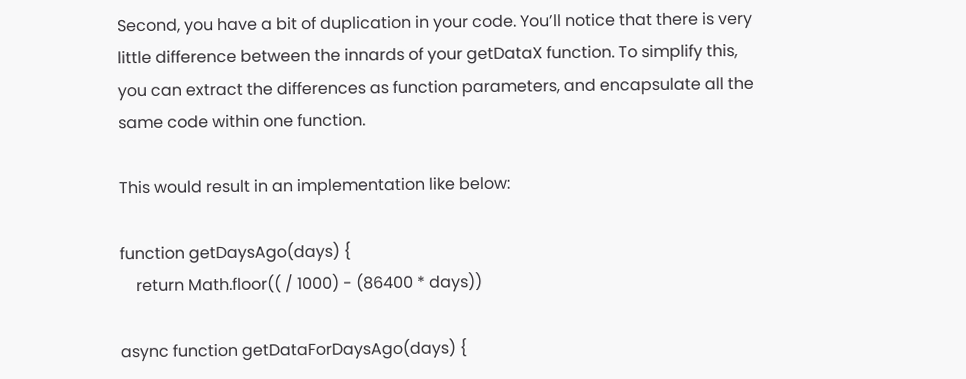Second, you have a bit of duplication in your code. You’ll notice that there is very little difference between the innards of your getDataX function. To simplify this, you can extract the differences as function parameters, and encapsulate all the same code within one function.

This would result in an implementation like below:

function getDaysAgo(days) {
    return Math.floor(( / 1000) - (86400 * days))

async function getDataForDaysAgo(days) {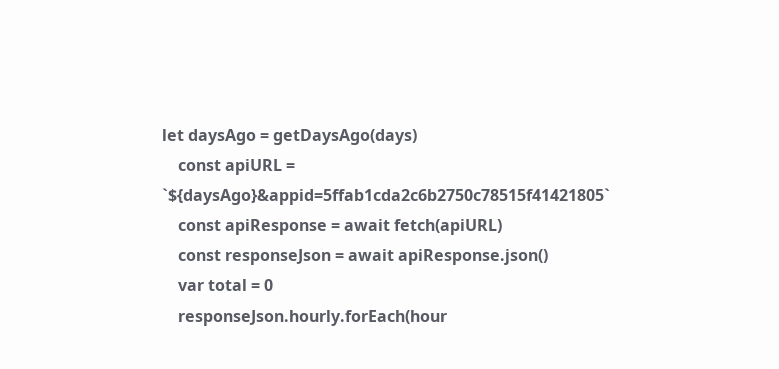let daysAgo = getDaysAgo(days)
    const apiURL = `${daysAgo}&appid=5ffab1cda2c6b2750c78515f41421805`
    const apiResponse = await fetch(apiURL)
    const responseJson = await apiResponse.json()
    var total = 0
    responseJson.hourly.forEach(hour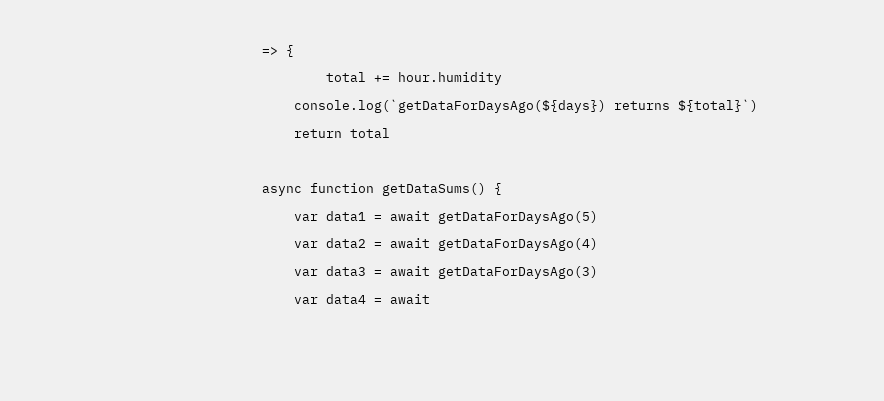=> {
        total += hour.humidity
    console.log(`getDataForDaysAgo(${days}) returns ${total}`)
    return total

async function getDataSums() {
    var data1 = await getDataForDaysAgo(5)
    var data2 = await getDataForDaysAgo(4)
    var data3 = await getDataForDaysAgo(3)
    var data4 = await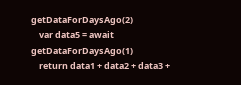getDataForDaysAgo(2)
    var data5 = await getDataForDaysAgo(1)
    return data1 + data2 + data3 +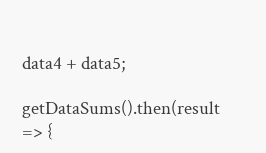data4 + data5;

getDataSums().then(result => {